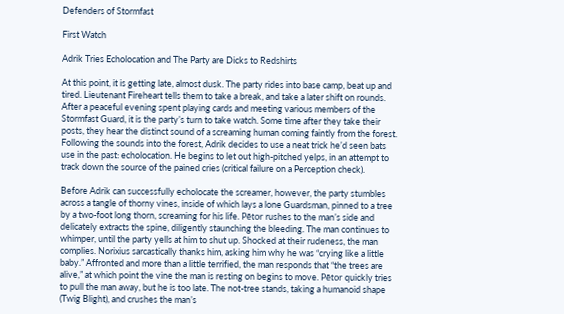Defenders of Stormfast

First Watch

Adrik Tries Echolocation and The Party are Dicks to Redshirts

At this point, it is getting late, almost dusk. The party rides into base camp, beat up and tired. Lieutenant Fireheart tells them to take a break, and take a later shift on rounds. After a peaceful evening spent playing cards and meeting various members of the Stormfast Guard, it is the party’s turn to take watch. Some time after they take their posts, they hear the distinct sound of a screaming human coming faintly from the forest. Following the sounds into the forest, Adrik decides to use a neat trick he’d seen bats use in the past: echolocation. He begins to let out high-pitched yelps, in an attempt to track down the source of the pained cries (critical failure on a Perception check).

Before Adrik can successfully echolocate the screamer, however, the party stumbles across a tangle of thorny vines, inside of which lays a lone Guardsman, pinned to a tree by a two-foot long thorn, screaming for his life. Pētor rushes to the man’s side and delicately extracts the spine, diligently staunching the bleeding. The man continues to whimper, until the party yells at him to shut up. Shocked at their rudeness, the man complies. Norixius sarcastically thanks him, asking him why he was “crying like a little baby.” Affronted and more than a little terrified, the man responds that “the trees are alive,” at which point the vine the man is resting on begins to move. Pētor quickly tries to pull the man away, but he is too late. The not-tree stands, taking a humanoid shape (Twig Blight), and crushes the man’s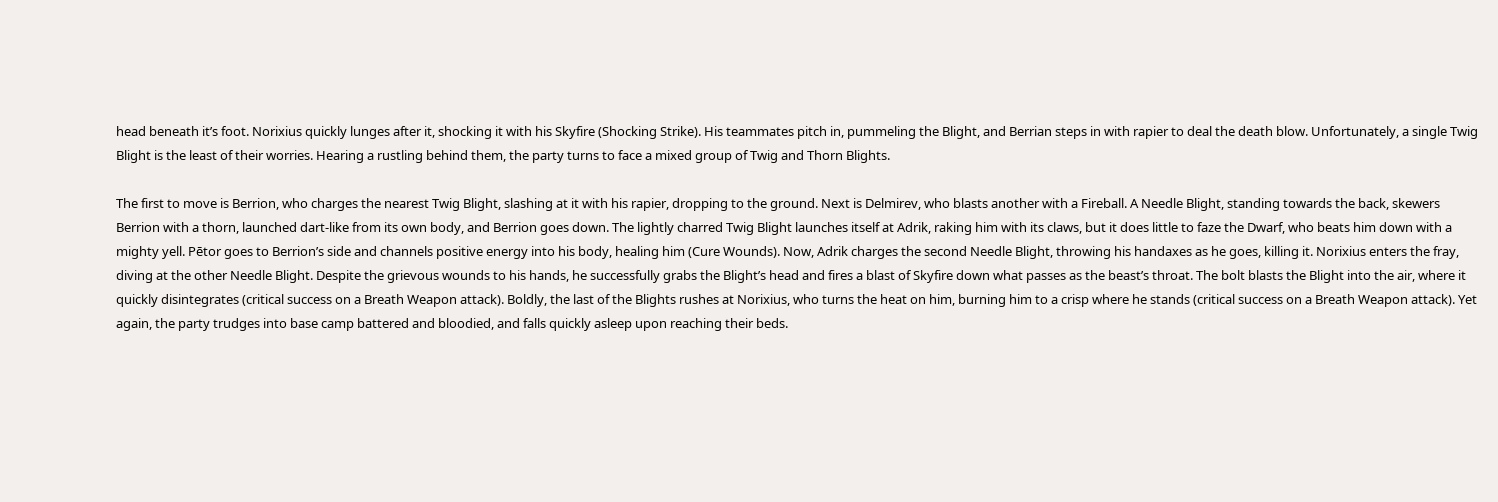head beneath it’s foot. Norixius quickly lunges after it, shocking it with his Skyfire (Shocking Strike). His teammates pitch in, pummeling the Blight, and Berrian steps in with rapier to deal the death blow. Unfortunately, a single Twig Blight is the least of their worries. Hearing a rustling behind them, the party turns to face a mixed group of Twig and Thorn Blights.

The first to move is Berrion, who charges the nearest Twig Blight, slashing at it with his rapier, dropping to the ground. Next is Delmirev, who blasts another with a Fireball. A Needle Blight, standing towards the back, skewers Berrion with a thorn, launched dart-like from its own body, and Berrion goes down. The lightly charred Twig Blight launches itself at Adrik, raking him with its claws, but it does little to faze the Dwarf, who beats him down with a mighty yell. Pētor goes to Berrion’s side and channels positive energy into his body, healing him (Cure Wounds). Now, Adrik charges the second Needle Blight, throwing his handaxes as he goes, killing it. Norixius enters the fray, diving at the other Needle Blight. Despite the grievous wounds to his hands, he successfully grabs the Blight’s head and fires a blast of Skyfire down what passes as the beast’s throat. The bolt blasts the Blight into the air, where it quickly disintegrates (critical success on a Breath Weapon attack). Boldly, the last of the Blights rushes at Norixius, who turns the heat on him, burning him to a crisp where he stands (critical success on a Breath Weapon attack). Yet again, the party trudges into base camp battered and bloodied, and falls quickly asleep upon reaching their beds.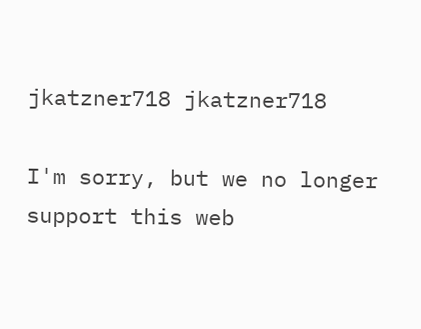jkatzner718 jkatzner718

I'm sorry, but we no longer support this web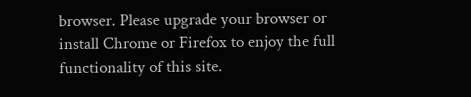browser. Please upgrade your browser or install Chrome or Firefox to enjoy the full functionality of this site.